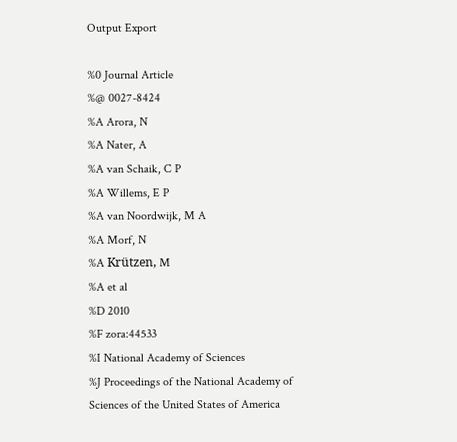Output Export

%0 Journal Article
%@ 0027-8424
%A Arora, N
%A Nater, A
%A van Schaik, C P
%A Willems, E P
%A van Noordwijk, M A
%A Morf, N
%A Krützen, M
%A et al
%D 2010
%F zora:44533
%I National Academy of Sciences
%J Proceedings of the National Academy of Sciences of the United States of America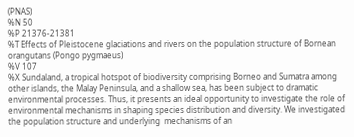(PNAS)
%N 50
%P 21376-21381
%T Effects of Pleistocene glaciations and rivers on the population structure of Bornean orangutans (Pongo pygmaeus)
%V 107
%X Sundaland, a tropical hotspot of biodiversity comprising Borneo and Sumatra among other islands, the Malay Peninsula, and a shallow sea, has been subject to dramatic environmental processes. Thus, it presents an ideal opportunity to investigate the role of environmental mechanisms in shaping species distribution and diversity. We investigated the population structure and underlying  mechanisms of an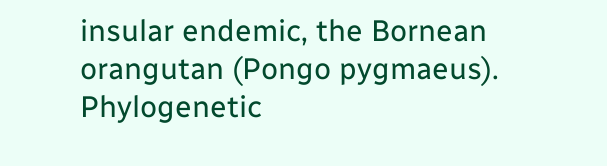insular endemic, the Bornean orangutan (Pongo pygmaeus). Phylogenetic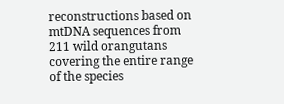reconstructions based on mtDNA sequences from 211 wild orangutans covering the entire range of the species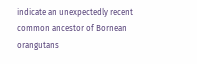indicate an unexpectedly recent common ancestor of Bornean orangutans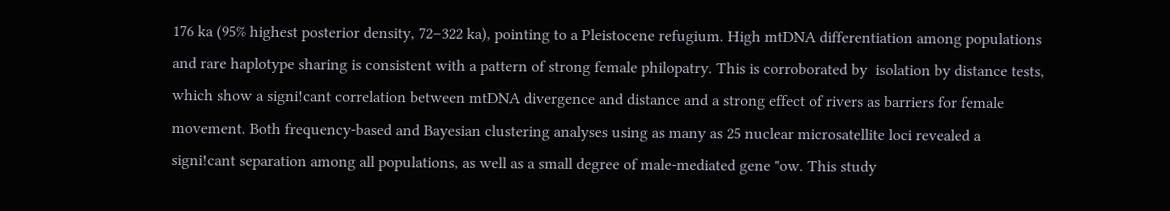176 ka (95% highest posterior density, 72–322 ka), pointing to a Pleistocene refugium. High mtDNA differentiation among populations and rare haplotype sharing is consistent with a pattern of strong female philopatry. This is corroborated by  isolation by distance tests, which show a signi!cant correlation between mtDNA divergence and distance and a strong effect of rivers as barriers for female movement. Both frequency-based and Bayesian clustering analyses using as many as 25 nuclear microsatellite loci revealed a signi!cant separation among all populations, as well as a small degree of male-mediated gene "ow. This study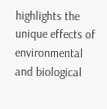highlights the unique effects of environmental and biological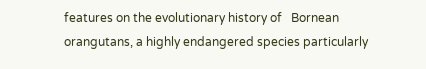features on the evolutionary history of   Bornean orangutans, a highly endangered species particularly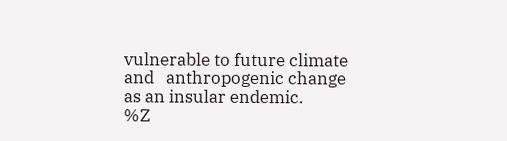vulnerable to future climate and   anthropogenic change as an insular endemic.
%Z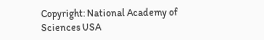Copyright: National Academy of Sciences USA